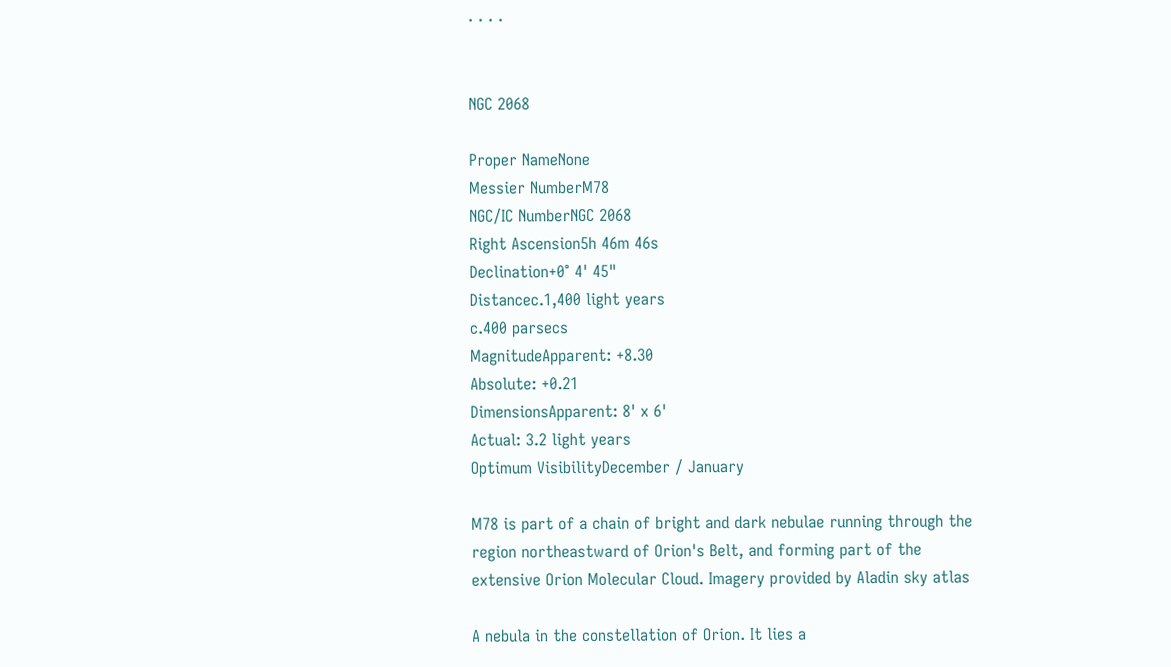· · · ·


NGC 2068

Proper NameNone
Messier NumberM78
NGC/IC NumberNGC 2068
Right Ascension5h 46m 46s
Declination+0° 4' 45"
Distancec.1,400 light years
c.400 parsecs
MagnitudeApparent: +8.30
Absolute: +0.21
DimensionsApparent: 8' x 6'
Actual: 3.2 light years
Optimum VisibilityDecember / January

M78 is part of a chain of bright and dark nebulae running through the region northeastward of Orion's Belt, and forming part of the extensive Orion Molecular Cloud. Imagery provided by Aladin sky atlas

A nebula in the constellation of Orion. It lies a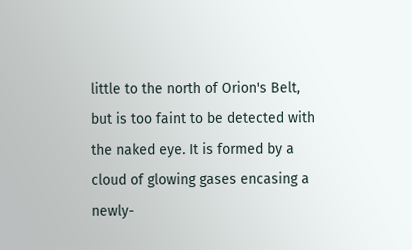little to the north of Orion's Belt, but is too faint to be detected with the naked eye. It is formed by a cloud of glowing gases encasing a newly-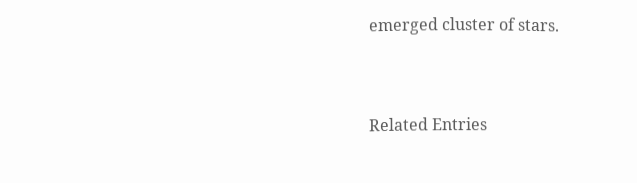emerged cluster of stars.


Related Entries